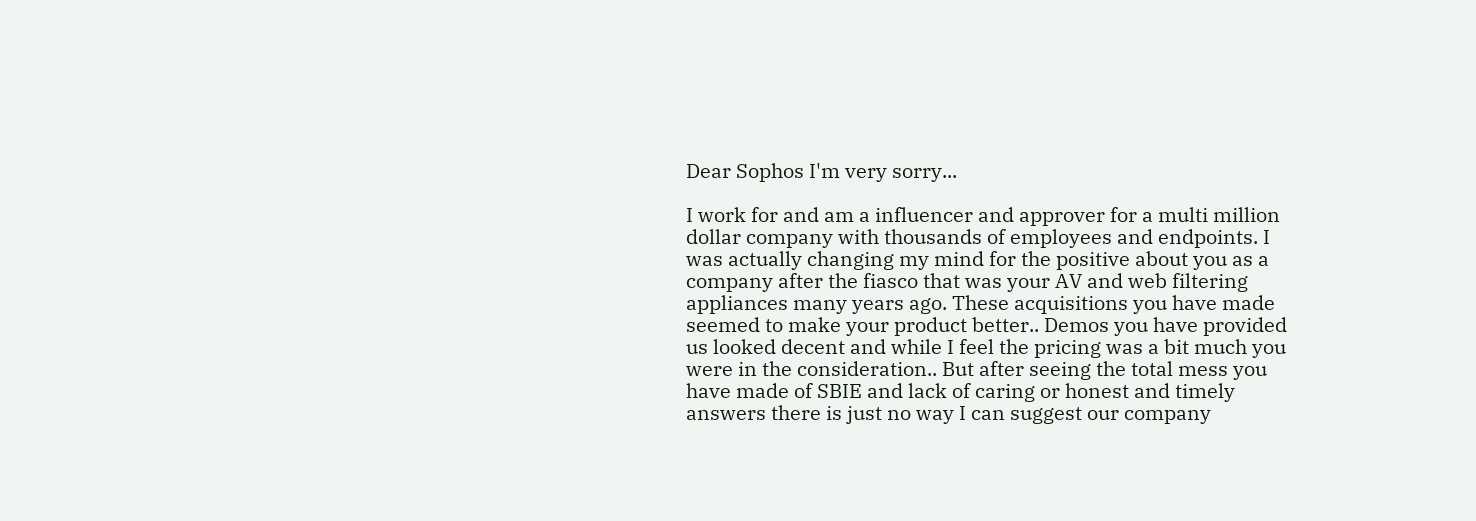Dear Sophos I'm very sorry...

I work for and am a influencer and approver for a multi million dollar company with thousands of employees and endpoints. I was actually changing my mind for the positive about you as a company after the fiasco that was your AV and web filtering appliances many years ago. These acquisitions you have made seemed to make your product better.. Demos you have provided us looked decent and while I feel the pricing was a bit much you were in the consideration.. But after seeing the total mess you have made of SBIE and lack of caring or honest and timely answers there is just no way I can suggest our company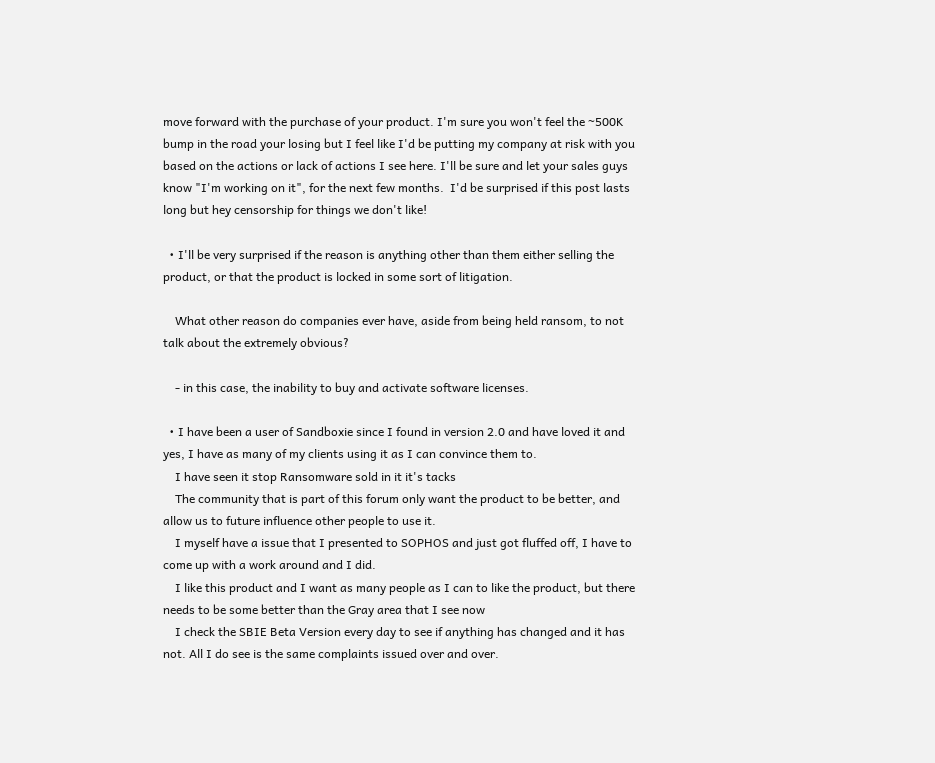move forward with the purchase of your product. I'm sure you won't feel the ~500K bump in the road your losing but I feel like I'd be putting my company at risk with you based on the actions or lack of actions I see here. I'll be sure and let your sales guys know "I'm working on it", for the next few months.  I'd be surprised if this post lasts long but hey censorship for things we don't like!

  • I'll be very surprised if the reason is anything other than them either selling the product, or that the product is locked in some sort of litigation.

    What other reason do companies ever have, aside from being held ransom, to not talk about the extremely obvious?

    - in this case, the inability to buy and activate software licenses.

  • I have been a user of Sandboxie since I found in version 2.0 and have loved it and yes, I have as many of my clients using it as I can convince them to.
    I have seen it stop Ransomware sold in it it's tacks
    The community that is part of this forum only want the product to be better, and allow us to future influence other people to use it.
    I myself have a issue that I presented to SOPHOS and just got fluffed off, I have to come up with a work around and I did.
    I like this product and I want as many people as I can to like the product, but there needs to be some better than the Gray area that I see now
    I check the SBIE Beta Version every day to see if anything has changed and it has not. All I do see is the same complaints issued over and over.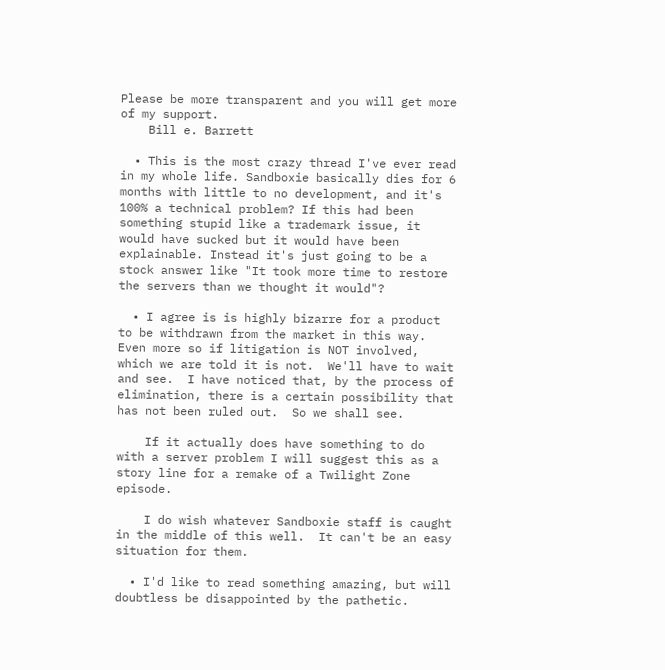Please be more transparent and you will get more of my support.
    Bill e. Barrett

  • This is the most crazy thread I've ever read in my whole life. Sandboxie basically dies for 6 months with little to no development, and it's 100% a technical problem? If this had been something stupid like a trademark issue, it would have sucked but it would have been explainable. Instead it's just going to be a stock answer like "It took more time to restore the servers than we thought it would"?

  • I agree is is highly bizarre for a product to be withdrawn from the market in this way.  Even more so if litigation is NOT involved, which we are told it is not.  We'll have to wait and see.  I have noticed that, by the process of elimination, there is a certain possibility that has not been ruled out.  So we shall see.

    If it actually does have something to do with a server problem I will suggest this as a story line for a remake of a Twilight Zone episode.

    I do wish whatever Sandboxie staff is caught in the middle of this well.  It can't be an easy situation for them.

  • I'd like to read something amazing, but will doubtless be disappointed by the pathetic.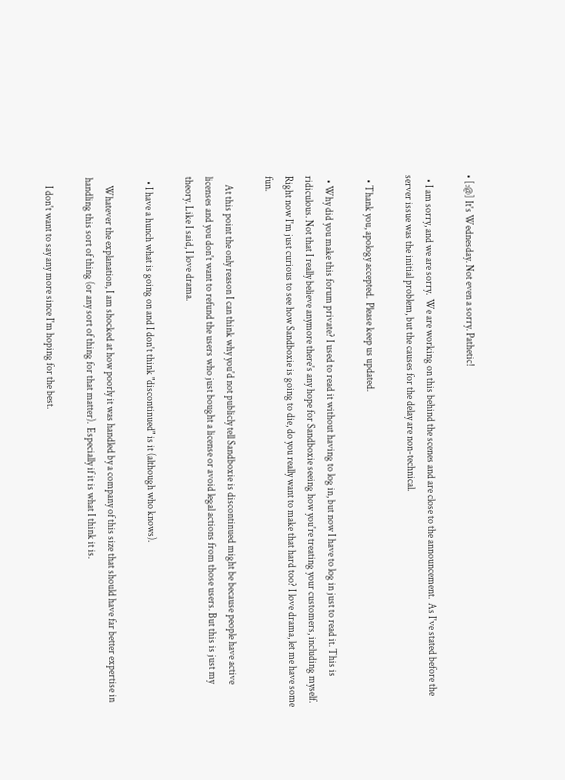• [:@] It's Wednesday. Not even a sorry. Pathetic!

  • I am sorry, and we are sorry.  We are working on this behind the scenes and are close to the announcement.  As I've stated before the server issue was the initial problem, but the causes for the delay are non-technical.

  • Thank you, apology accepted.  Please keep us updated.

  • Why did you make this forum private? I used to read it without having to log in, but now I have to log in just to read it. This is ridiculous. Not that I really believe anymore there's any hope for Sandboxie seeing how you're treating your customers, including myself. Right now I'm just curious to see how Sandboxie is going to die, do you really want to make that hard too? I love drama, let me have some fun.

    At this point the only reason I can think why you'd not publicly tell Sandboxie is discontinued might be because people have active licenses and you don't want to refund the users who just bought a license or avoid legal actions from those users. But this is just my theory. Like I said, I love drama.

  • I have a hunch what is going on and I don't think "discontinued" is it (although who knows).

    Whatever the explanation, I am shocked at how poorly it was handled by a company of this size that should have far better expertise in handling this sort of thing (or any sort of thing for that matter).  Especially if it is what I think it is.

    I don't want to say any more since I'm hoping for the best.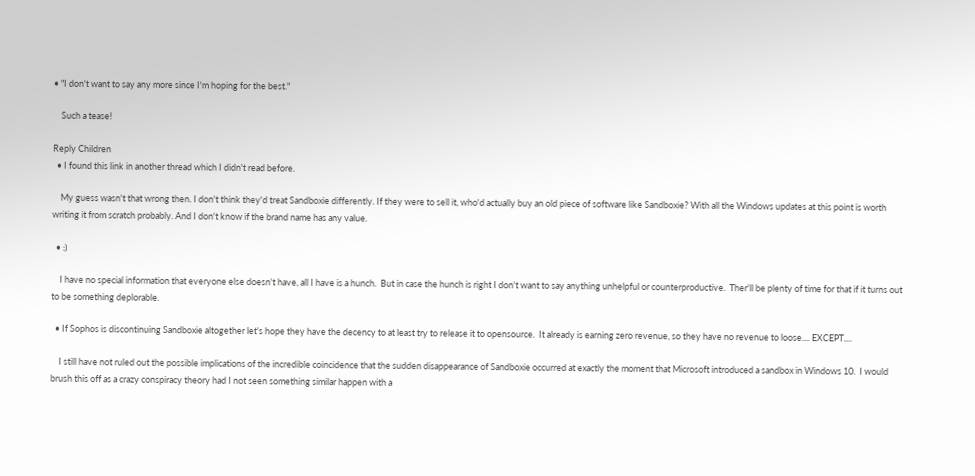• "I don't want to say any more since I'm hoping for the best."

    Such a tease!

Reply Children
  • I found this link in another thread which I didn't read before.

    My guess wasn't that wrong then. I don't think they'd treat Sandboxie differently. If they were to sell it, who'd actually buy an old piece of software like Sandboxie? With all the Windows updates at this point is worth writing it from scratch probably. And I don't know if the brand name has any value.

  • :)

    I have no special information that everyone else doesn't have, all I have is a hunch.  But in case the hunch is right I don't want to say anything unhelpful or counterproductive.  Ther'll be plenty of time for that if it turns out to be something deplorable.

  • If Sophos is discontinuing Sandboxie altogether let's hope they have the decency to at least try to release it to opensource.  It already is earning zero revenue, so they have no revenue to loose.... EXCEPT....

    I still have not ruled out the possible implications of the incredible coincidence that the sudden disappearance of Sandboxie occurred at exactly the moment that Microsoft introduced a sandbox in Windows 10.  I would brush this off as a crazy conspiracy theory had I not seen something similar happen with a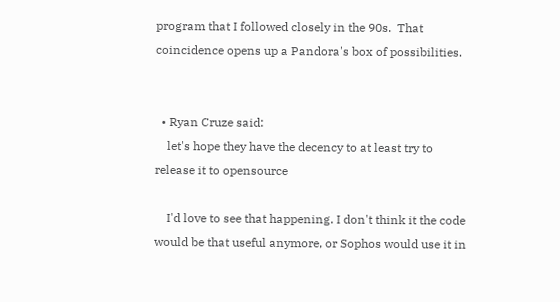program that I followed closely in the 90s.  That coincidence opens up a Pandora's box of possibilities.


  • Ryan Cruze said:
    let's hope they have the decency to at least try to release it to opensource

    I'd love to see that happening. I don't think it the code would be that useful anymore, or Sophos would use it in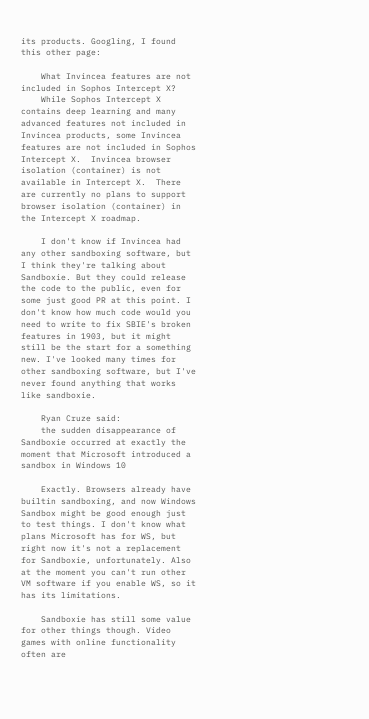its products. Googling, I found this other page:

    What Invincea features are not included in Sophos Intercept X?
    While Sophos Intercept X contains deep learning and many advanced features not included in Invincea products, some Invincea features are not included in Sophos Intercept X.  Invincea browser isolation (container) is not available in Intercept X.  There are currently no plans to support browser isolation (container) in the Intercept X roadmap.

    I don't know if Invincea had any other sandboxing software, but I think they're talking about Sandboxie. But they could release the code to the public, even for some just good PR at this point. I don't know how much code would you need to write to fix SBIE's broken features in 1903, but it might still be the start for a something new. I've looked many times for other sandboxing software, but I've never found anything that works like sandboxie.

    Ryan Cruze said:
    the sudden disappearance of Sandboxie occurred at exactly the moment that Microsoft introduced a sandbox in Windows 10

    Exactly. Browsers already have builtin sandboxing, and now Windows Sandbox might be good enough just to test things. I don't know what plans Microsoft has for WS, but right now it's not a replacement for Sandboxie, unfortunately. Also at the moment you can't run other VM software if you enable WS, so it has its limitations.

    Sandboxie has still some value for other things though. Video games with online functionality often are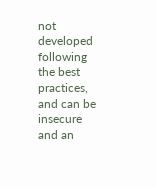not developed following the best practices, and can be insecure and an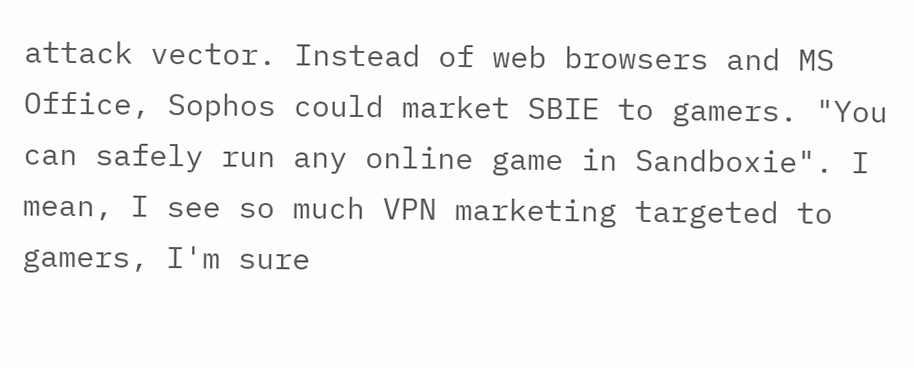attack vector. Instead of web browsers and MS Office, Sophos could market SBIE to gamers. "You can safely run any online game in Sandboxie". I mean, I see so much VPN marketing targeted to gamers, I'm sure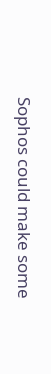Sophos could make some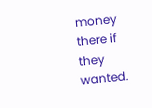money there if they wanted.